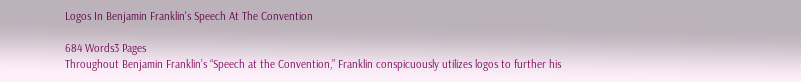Logos In Benjamin Franklin's Speech At The Convention

684 Words3 Pages
Throughout Benjamin Franklin’s “Speech at the Convention,” Franklin conspicuously utilizes logos to further his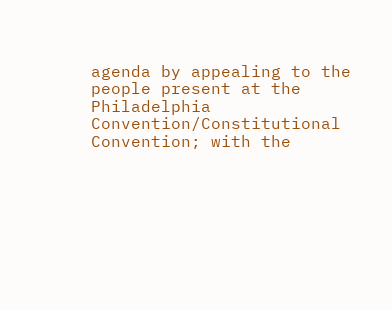agenda by appealing to the people present at the Philadelphia Convention/Constitutional Convention; with the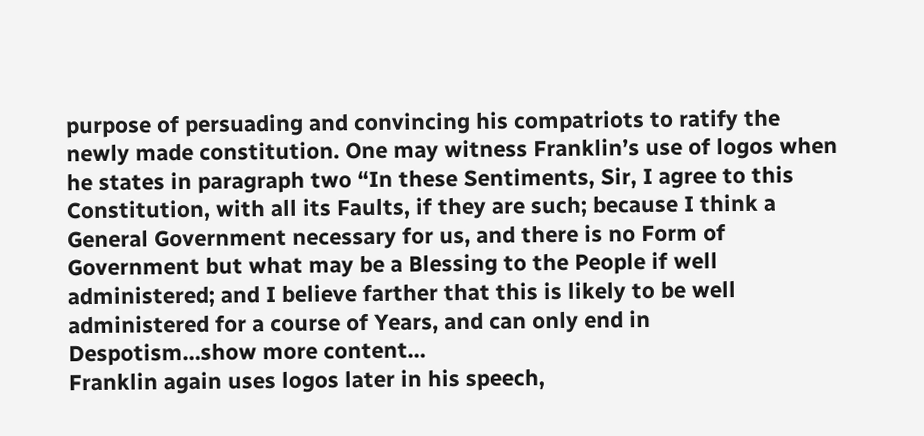purpose of persuading and convincing his compatriots to ratify the newly made constitution. One may witness Franklin’s use of logos when he states in paragraph two “In these Sentiments, Sir, I agree to this Constitution, with all its Faults, if they are such; because I think a General Government necessary for us, and there is no Form of Government but what may be a Blessing to the People if well administered; and I believe farther that this is likely to be well administered for a course of Years, and can only end in Despotism…show more content…
Franklin again uses logos later in his speech,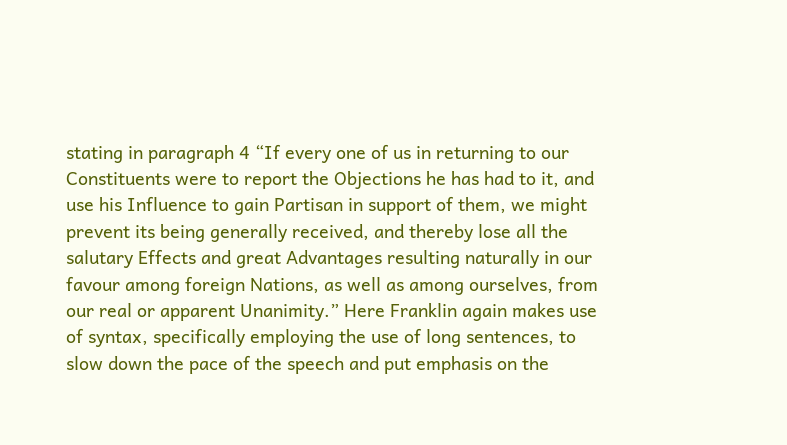stating in paragraph 4 “If every one of us in returning to our Constituents were to report the Objections he has had to it, and use his Influence to gain Partisan in support of them, we might prevent its being generally received, and thereby lose all the salutary Effects and great Advantages resulting naturally in our favour among foreign Nations, as well as among ourselves, from our real or apparent Unanimity.” Here Franklin again makes use of syntax, specifically employing the use of long sentences, to slow down the pace of the speech and put emphasis on the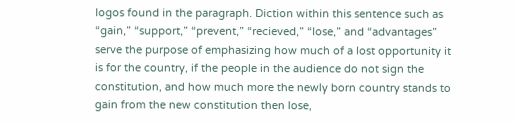logos found in the paragraph. Diction within this sentence such as “gain,” “support,” “prevent,” “recieved,” “lose,” and “advantages” serve the purpose of emphasizing how much of a lost opportunity it is for the country, if the people in the audience do not sign the constitution, and how much more the newly born country stands to gain from the new constitution then lose,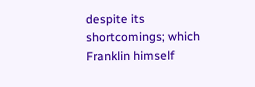despite its shortcomings; which Franklin himself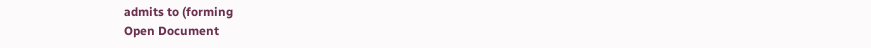admits to (forming
Open Document